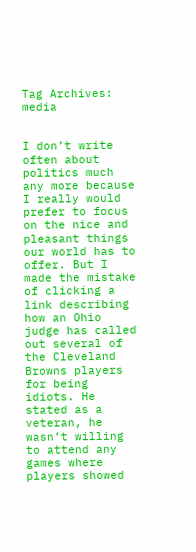Tag Archives: media


I don’t write often about politics much any more because I really would prefer to focus on the nice and pleasant things our world has to offer. But I made the mistake of clicking a link describing how an Ohio judge has called out several of the Cleveland Browns players for being idiots. He stated as a veteran, he wasn’t willing to attend any games where players showed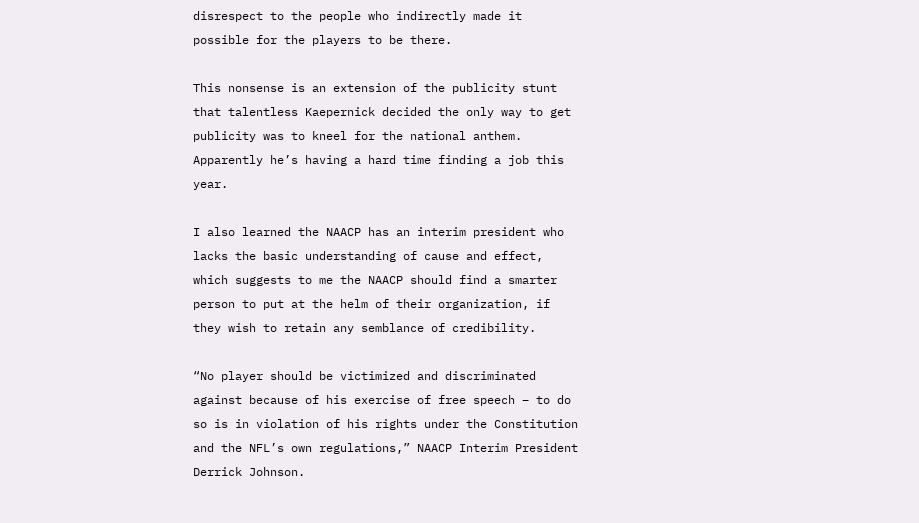disrespect to the people who indirectly made it possible for the players to be there.

This nonsense is an extension of the publicity stunt that talentless Kaepernick decided the only way to get publicity was to kneel for the national anthem. Apparently he’s having a hard time finding a job this year.

I also learned the NAACP has an interim president who lacks the basic understanding of cause and effect, which suggests to me the NAACP should find a smarter person to put at the helm of their organization, if they wish to retain any semblance of credibility.

“No player should be victimized and discriminated against because of his exercise of free speech – to do so is in violation of his rights under the Constitution and the NFL’s own regulations,” NAACP Interim President Derrick Johnson.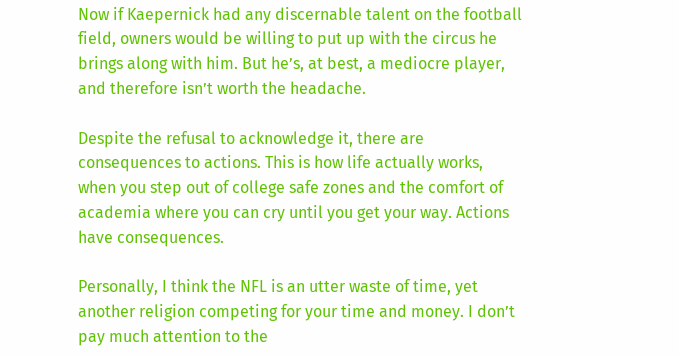Now if Kaepernick had any discernable talent on the football field, owners would be willing to put up with the circus he brings along with him. But he’s, at best, a mediocre player, and therefore isn’t worth the headache.

Despite the refusal to acknowledge it, there are consequences to actions. This is how life actually works, when you step out of college safe zones and the comfort of academia where you can cry until you get your way. Actions have consequences.

Personally, I think the NFL is an utter waste of time, yet another religion competing for your time and money. I don’t pay much attention to the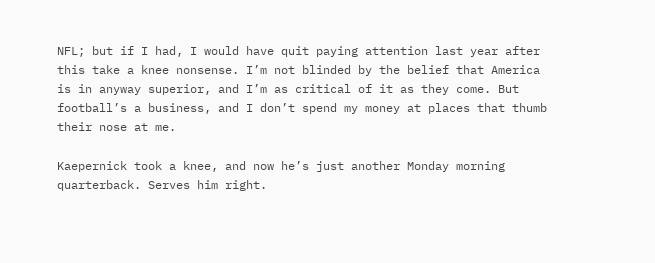NFL; but if I had, I would have quit paying attention last year after this take a knee nonsense. I’m not blinded by the belief that America is in anyway superior, and I’m as critical of it as they come. But football’s a business, and I don’t spend my money at places that thumb their nose at me.

Kaepernick took a knee, and now he’s just another Monday morning quarterback. Serves him right.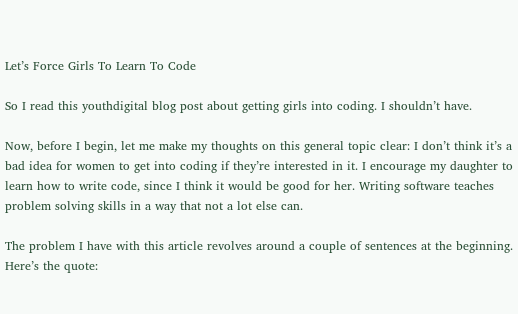Let’s Force Girls To Learn To Code

So I read this youthdigital blog post about getting girls into coding. I shouldn’t have.

Now, before I begin, let me make my thoughts on this general topic clear: I don’t think it’s a bad idea for women to get into coding if they’re interested in it. I encourage my daughter to learn how to write code, since I think it would be good for her. Writing software teaches problem solving skills in a way that not a lot else can.

The problem I have with this article revolves around a couple of sentences at the beginning. Here’s the quote: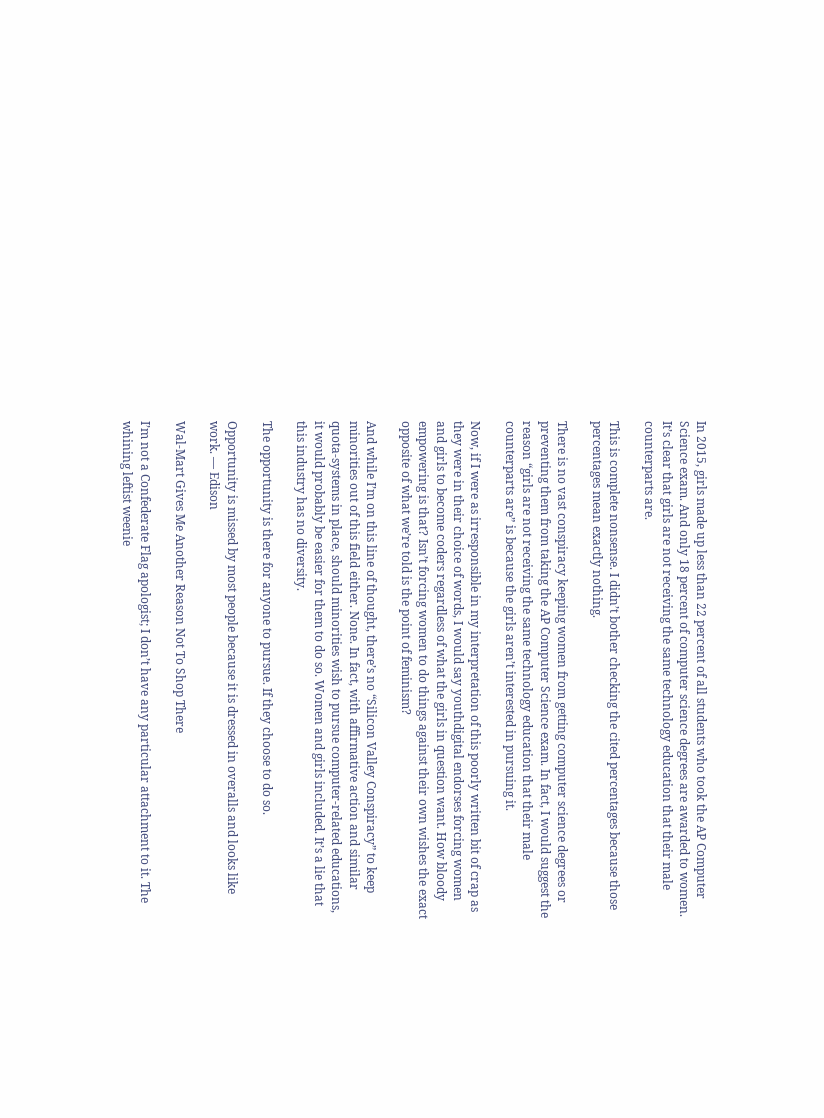In 2015, girls made up less than 22 percent of all students who took the AP Computer Science exam. And only 18 percent of computer science degrees are awarded to women.
It’s clear that girls are not receiving the same technology education that their male counterparts are.

This is complete nonsense. I didn’t bother checking the cited percentages because those percentages mean exactly nothing.

There is no vast conspiracy keeping women from getting computer science degrees or preventing them from taking the AP Computer Science exam. In fact, I would suggest the reason “girls are not receiving the same technology education that their male counterparts are” is because the girls aren’t interested in pursuing it.

Now, if I were as irresponsible in my interpretation of this poorly written bit of crap as they were in their choice of words, I would say youthdigital endorses forcing women and girls to become coders regardless of what the girls in question want. How bloody empowering is that? Isn’t forcing women to do things against their own wishes the exact opposite of what we’re told is the point of feminism?

And while I’m on this line of thought, there’s no “Silicon Valley Conspiracy” to keep minorities out of this field either. None. In fact, with affirmative action and similar quota-systems in place, should minorities wish to pursue computer-related educations, it would probably be easier for them to do so. Women and girls included. It’s a lie that this industry has no diversity.

The opportunity is there for anyone to pursue. If they choose to do so.

Opportunity is missed by most people because it is dressed in overalls and looks like work. — Edison

Wal-Mart Gives Me Another Reason Not To Shop There

I’m not a Confederate Flag apologist; I don’t have any particular attachment to it. The whining leftist weenie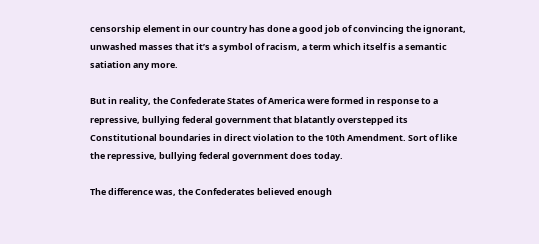censorship element in our country has done a good job of convincing the ignorant, unwashed masses that it’s a symbol of racism, a term which itself is a semantic satiation any more.

But in reality, the Confederate States of America were formed in response to a repressive, bullying federal government that blatantly overstepped its Constitutional boundaries in direct violation to the 10th Amendment. Sort of like the repressive, bullying federal government does today.

The difference was, the Confederates believed enough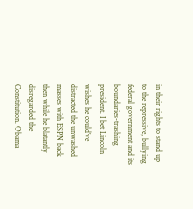in their rights to stand up to the repressive, bullying federal government and its boundaries-trashing president. I bet Lincoln wishes he could’ve distracted the unwashed masses with ESPN back then while he blatantly disregarded the Constitution. Obama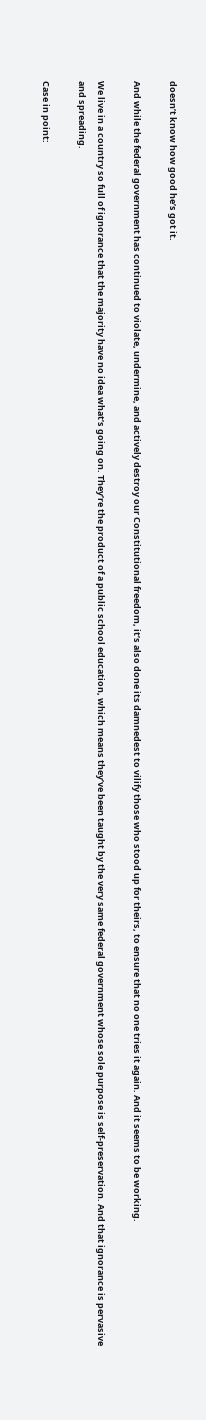doesn’t know how good he’s got it.

And while the federal government has continued to violate, undermine, and actively destroy our Constitutional freedom, it’s also done its damnedest to vilify those who stood up for theirs, to ensure that no one tries it again. And it seems to be working.

We live in a country so full of ignorance that the majority have no idea what’s going on. They’re the product of a public school education, which means they’ve been taught by the very same federal government whose sole purpose is self-preservation. And that ignorance is pervasive and spreading.

Case in point: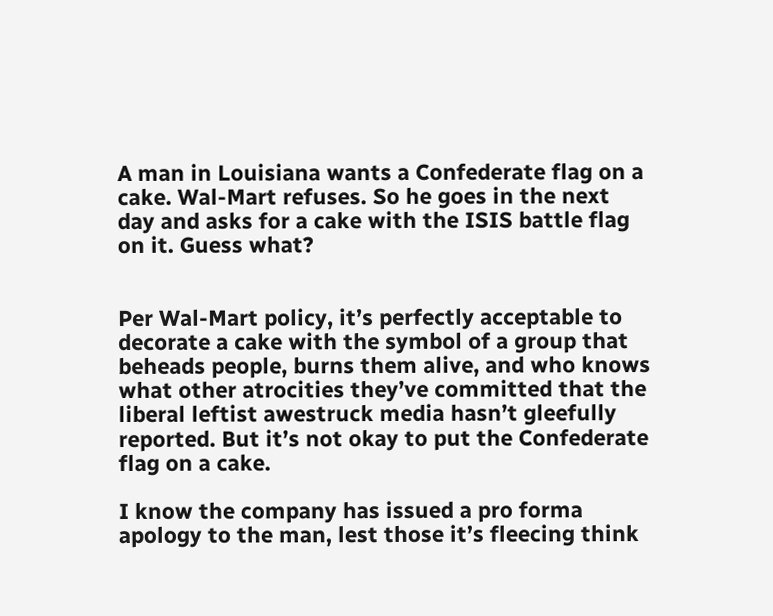A man in Louisiana wants a Confederate flag on a cake. Wal-Mart refuses. So he goes in the next day and asks for a cake with the ISIS battle flag on it. Guess what?


Per Wal-Mart policy, it’s perfectly acceptable to decorate a cake with the symbol of a group that beheads people, burns them alive, and who knows what other atrocities they’ve committed that the liberal leftist awestruck media hasn’t gleefully reported. But it’s not okay to put the Confederate flag on a cake.

I know the company has issued a pro forma apology to the man, lest those it’s fleecing think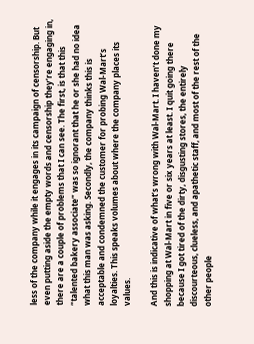less of the company while it engages in its campaign of censorship. But even putting aside the empty words and censorship they’re engaging in, there are a couple of problems that I can see. The first, is that this “talented bakery associate” was so ignorant that he or she had no idea what this man was asking. Secondly, the company thinks this is acceptable and condemned the customer for probing Wal-Mart’s loyalties. This speaks volumes about where the company places its values.

And this is indicative of what’s wrong with Wal-Mart. I haven’t done my shopping at Wal-Mart in five or six years at least. I quit going there because I got tired of the dirty, disgusting stores, the entirely discourteous, clueless, and apathetic staff, and most of the rest of the other people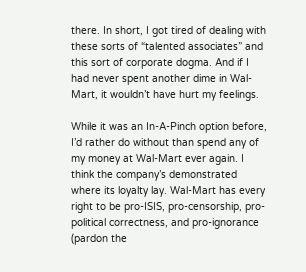there. In short, I got tired of dealing with these sorts of “talented associates” and this sort of corporate dogma. And if I had never spent another dime in Wal-Mart, it wouldn’t have hurt my feelings.

While it was an In-A-Pinch option before, I’d rather do without than spend any of my money at Wal-Mart ever again. I think the company’s demonstrated where its loyalty lay. Wal-Mart has every right to be pro-ISIS, pro-censorship, pro-political correctness, and pro-ignorance (pardon the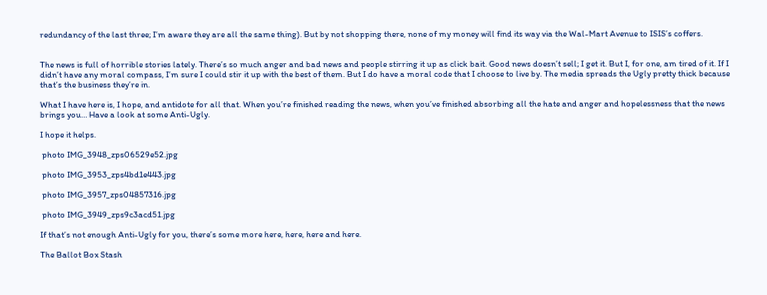redundancy of the last three; I’m aware they are all the same thing). But by not shopping there, none of my money will find its way via the Wal-Mart Avenue to ISIS’s coffers.


The news is full of horrible stories lately. There’s so much anger and bad news and people stirring it up as click bait. Good news doesn’t sell; I get it. But I, for one, am tired of it. If I didn’t have any moral compass, I’m sure I could stir it up with the best of them. But I do have a moral code that I choose to live by. The media spreads the Ugly pretty thick because that’s the business they’re in.

What I have here is, I hope, and antidote for all that. When you’re finished reading the news, when you’ve finished absorbing all the hate and anger and hopelessness that the news brings you… Have a look at some Anti-Ugly.

I hope it helps.

 photo IMG_3948_zps06529e52.jpg

 photo IMG_3953_zps4bd1e443.jpg

 photo IMG_3957_zps04857316.jpg

 photo IMG_3949_zps9c3acd51.jpg

If that’s not enough Anti-Ugly for you, there’s some more here, here, here and here.

The Ballot Box Stash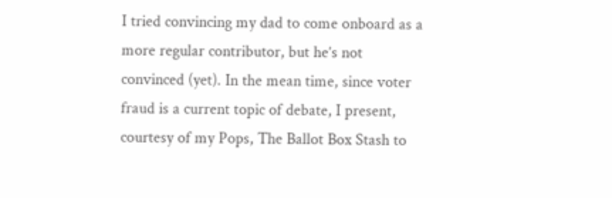I tried convincing my dad to come onboard as a more regular contributor, but he’s not convinced (yet). In the mean time, since voter fraud is a current topic of debate, I present, courtesy of my Pops, The Ballot Box Stash to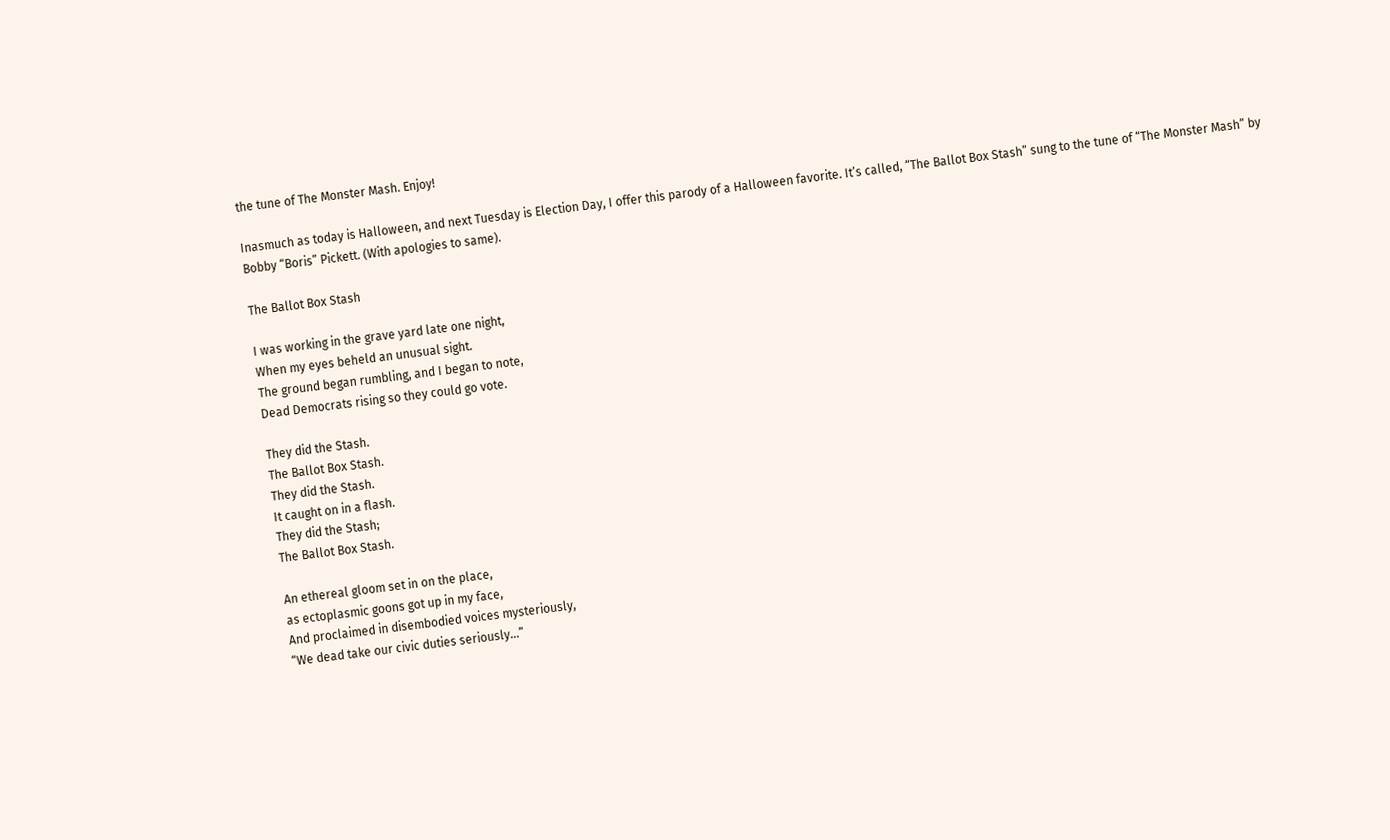the tune of The Monster Mash. Enjoy!

Inasmuch as today is Halloween, and next Tuesday is Election Day, I offer this parody of a Halloween favorite. It’s called, “The Ballot Box Stash” sung to the tune of “The Monster Mash” by Bobby “Boris” Pickett. (With apologies to same).

The Ballot Box Stash

I was working in the grave yard late one night,
When my eyes beheld an unusual sight.
The ground began rumbling, and I began to note,
Dead Democrats rising so they could go vote.

They did the Stash.
The Ballot Box Stash.
They did the Stash.
It caught on in a flash.
They did the Stash;
The Ballot Box Stash.

An ethereal gloom set in on the place,
as ectoplasmic goons got up in my face,
And proclaimed in disembodied voices mysteriously,
“We dead take our civic duties seriously…”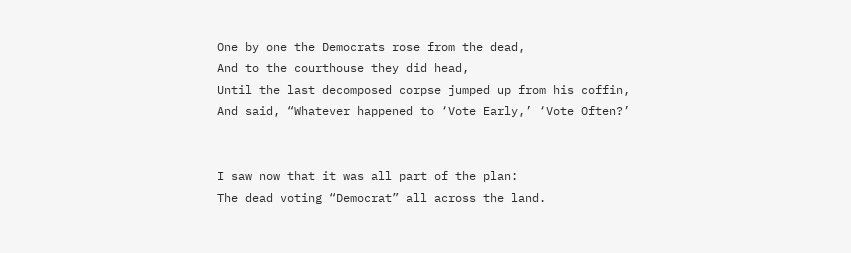One by one the Democrats rose from the dead,
And to the courthouse they did head,
Until the last decomposed corpse jumped up from his coffin,
And said, “Whatever happened to ‘Vote Early,’ ‘Vote Often?’


I saw now that it was all part of the plan:
The dead voting “Democrat” all across the land.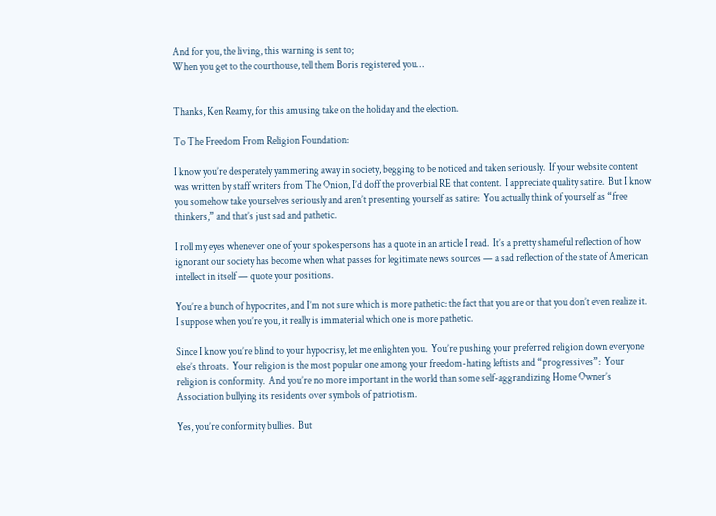And for you, the living, this warning is sent to;
When you get to the courthouse, tell them Boris registered you…


Thanks, Ken Reamy, for this amusing take on the holiday and the election.

To The Freedom From Religion Foundation:

I know you’re desperately yammering away in society, begging to be noticed and taken seriously.  If your website content was written by staff writers from The Onion, I’d doff the proverbial RE that content.  I appreciate quality satire.  But I know you somehow take yourselves seriously and aren’t presenting yourself as satire:  You actually think of yourself as “free thinkers,” and that’s just sad and pathetic.

I roll my eyes whenever one of your spokespersons has a quote in an article I read.  It’s a pretty shameful reflection of how ignorant our society has become when what passes for legitimate news sources — a sad reflection of the state of American intellect in itself — quote your positions.

You’re a bunch of hypocrites, and I’m not sure which is more pathetic: the fact that you are or that you don’t even realize it.  I suppose when you’re you, it really is immaterial which one is more pathetic.

Since I know you’re blind to your hypocrisy, let me enlighten you.  You’re pushing your preferred religion down everyone else’s throats.  Your religion is the most popular one among your freedom-hating leftists and “progressives”:  Your religion is conformity.  And you’re no more important in the world than some self-aggrandizing Home Owner’s Association bullying its residents over symbols of patriotism.

Yes, you’re conformity bullies.  But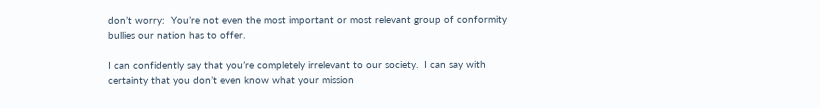don’t worry:  You’re not even the most important or most relevant group of conformity bullies our nation has to offer.

I can confidently say that you’re completely irrelevant to our society.  I can say with certainty that you don’t even know what your mission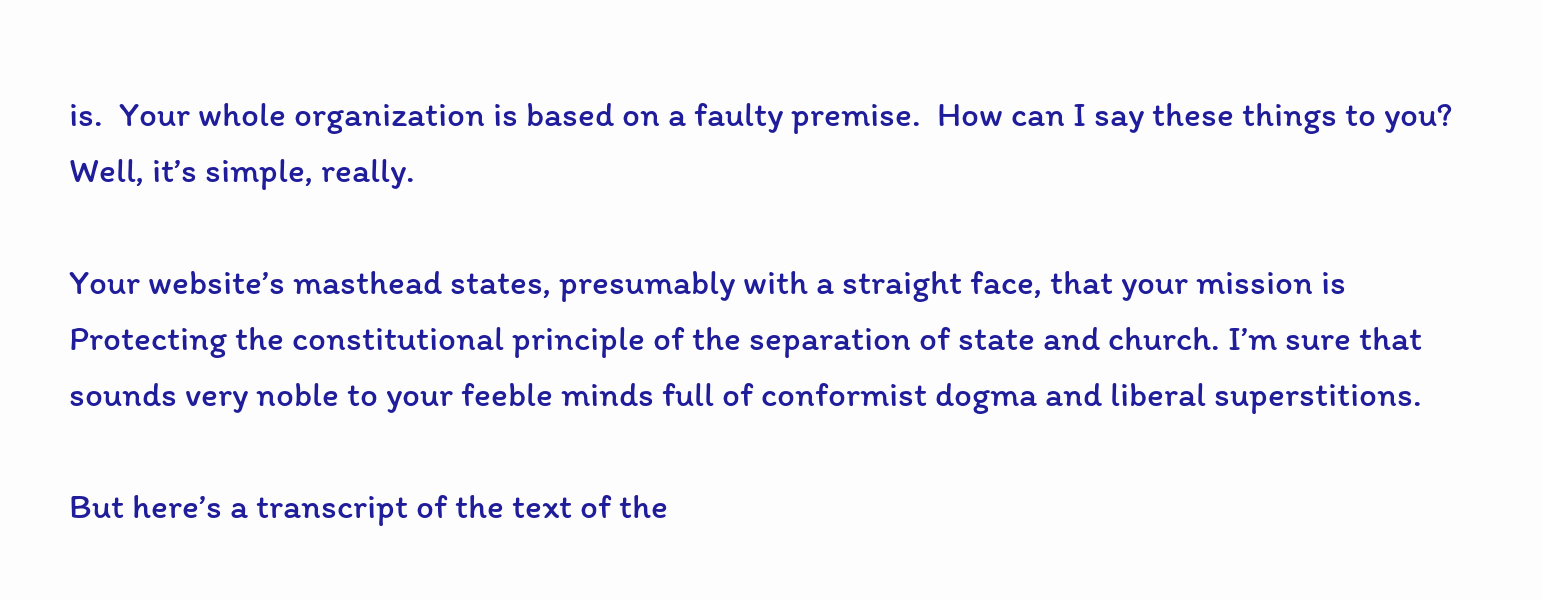is.  Your whole organization is based on a faulty premise.  How can I say these things to you?  Well, it’s simple, really.

Your website’s masthead states, presumably with a straight face, that your mission is Protecting the constitutional principle of the separation of state and church. I’m sure that sounds very noble to your feeble minds full of conformist dogma and liberal superstitions.

But here’s a transcript of the text of the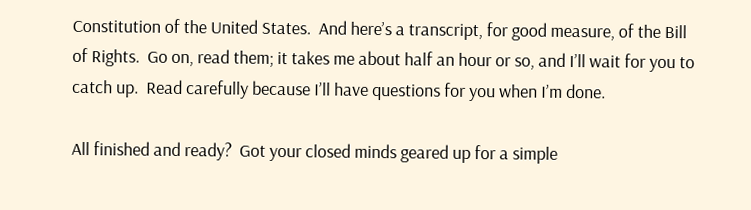Constitution of the United States.  And here’s a transcript, for good measure, of the Bill of Rights.  Go on, read them; it takes me about half an hour or so, and I’ll wait for you to catch up.  Read carefully because I’ll have questions for you when I’m done.

All finished and ready?  Got your closed minds geared up for a simple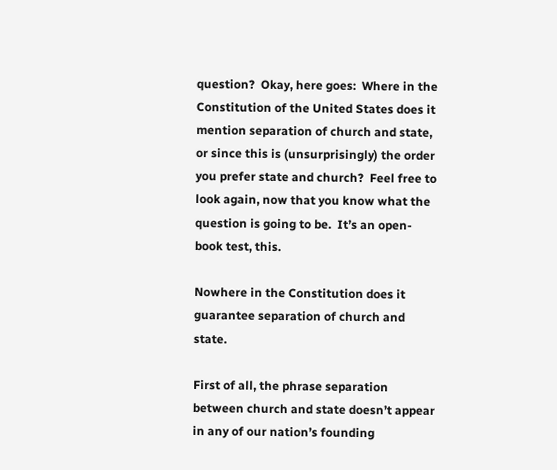question?  Okay, here goes:  Where in the Constitution of the United States does it mention separation of church and state, or since this is (unsurprisingly) the order you prefer state and church?  Feel free to look again, now that you know what the question is going to be.  It’s an open-book test, this.

Nowhere in the Constitution does it guarantee separation of church and state.

First of all, the phrase separation between church and state doesn’t appear in any of our nation’s founding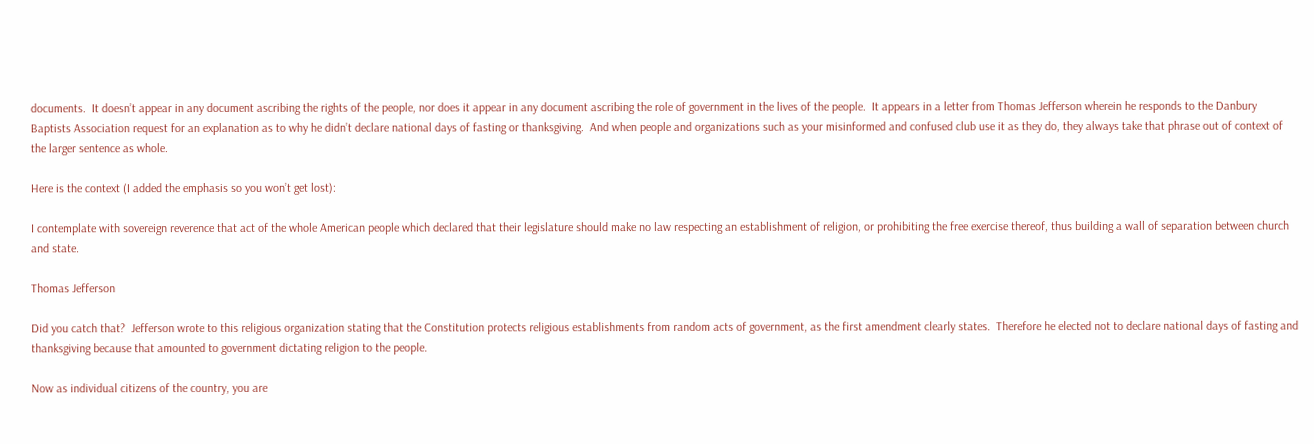documents.  It doesn’t appear in any document ascribing the rights of the people, nor does it appear in any document ascribing the role of government in the lives of the people.  It appears in a letter from Thomas Jefferson wherein he responds to the Danbury Baptists Association request for an explanation as to why he didn’t declare national days of fasting or thanksgiving.  And when people and organizations such as your misinformed and confused club use it as they do, they always take that phrase out of context of the larger sentence as whole.

Here is the context (I added the emphasis so you won’t get lost):

I contemplate with sovereign reverence that act of the whole American people which declared that their legislature should make no law respecting an establishment of religion, or prohibiting the free exercise thereof, thus building a wall of separation between church and state.

Thomas Jefferson

Did you catch that?  Jefferson wrote to this religious organization stating that the Constitution protects religious establishments from random acts of government, as the first amendment clearly states.  Therefore he elected not to declare national days of fasting and thanksgiving because that amounted to government dictating religion to the people.

Now as individual citizens of the country, you are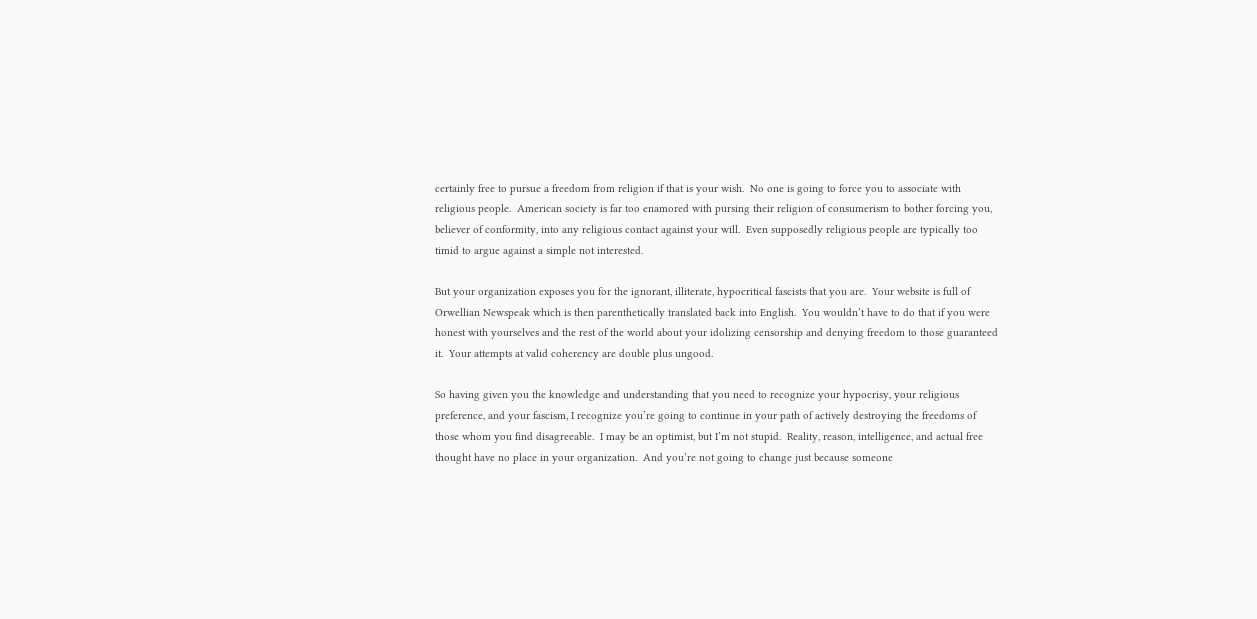certainly free to pursue a freedom from religion if that is your wish.  No one is going to force you to associate with religious people.  American society is far too enamored with pursing their religion of consumerism to bother forcing you, believer of conformity, into any religious contact against your will.  Even supposedly religious people are typically too timid to argue against a simple not interested.

But your organization exposes you for the ignorant, illiterate, hypocritical fascists that you are.  Your website is full of Orwellian Newspeak which is then parenthetically translated back into English.  You wouldn’t have to do that if you were honest with yourselves and the rest of the world about your idolizing censorship and denying freedom to those guaranteed it.  Your attempts at valid coherency are double plus ungood.

So having given you the knowledge and understanding that you need to recognize your hypocrisy, your religious preference, and your fascism, I recognize you’re going to continue in your path of actively destroying the freedoms of those whom you find disagreeable.  I may be an optimist, but I’m not stupid.  Reality, reason, intelligence, and actual free thought have no place in your organization.  And you’re not going to change just because someone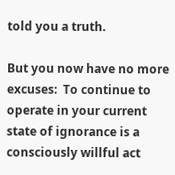told you a truth.

But you now have no more excuses:  To continue to operate in your current state of ignorance is a consciously willful act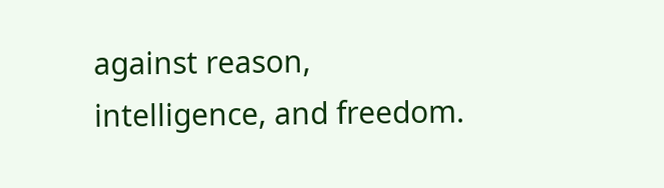against reason, intelligence, and freedom.